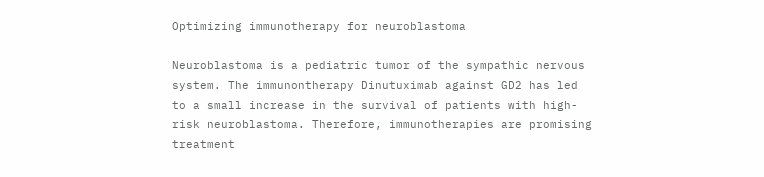Optimizing immunotherapy for neuroblastoma

Neuroblastoma is a pediatric tumor of the sympathic nervous system. The immunontherapy Dinutuximab against GD2 has led to a small increase in the survival of patients with high-risk neuroblastoma. Therefore, immunotherapies are promising treatment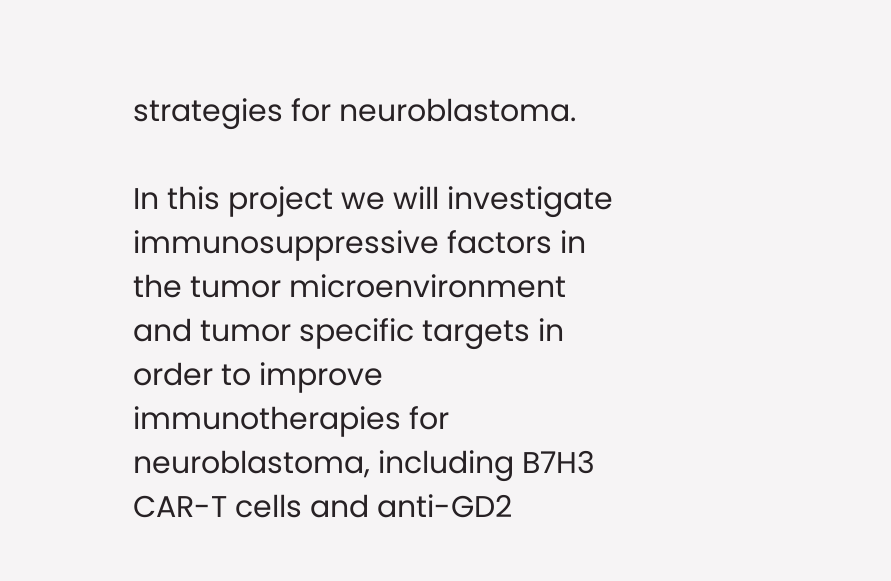strategies for neuroblastoma.

In this project we will investigate immunosuppressive factors in the tumor microenvironment and tumor specific targets in order to improve immunotherapies for neuroblastoma, including B7H3 CAR-T cells and anti-GD2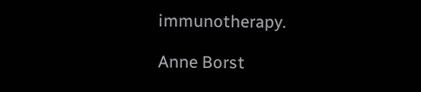immunotherapy.

Anne Borst